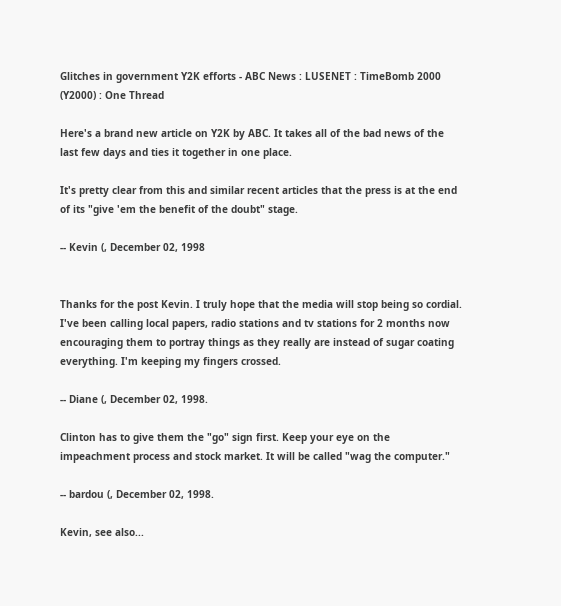Glitches in government Y2K efforts - ABC News : LUSENET : TimeBomb 2000 (Y2000) : One Thread

Here's a brand new article on Y2K by ABC. It takes all of the bad news of the last few days and ties it together in one place.

It's pretty clear from this and similar recent articles that the press is at the end of its "give 'em the benefit of the doubt" stage.

-- Kevin (, December 02, 1998


Thanks for the post Kevin. I truly hope that the media will stop being so cordial. I've been calling local papers, radio stations and tv stations for 2 months now encouraging them to portray things as they really are instead of sugar coating everything. I'm keeping my fingers crossed.

-- Diane (, December 02, 1998.

Clinton has to give them the "go" sign first. Keep your eye on the impeachment process and stock market. It will be called "wag the computer."

-- bardou (, December 02, 1998.

Kevin, see also...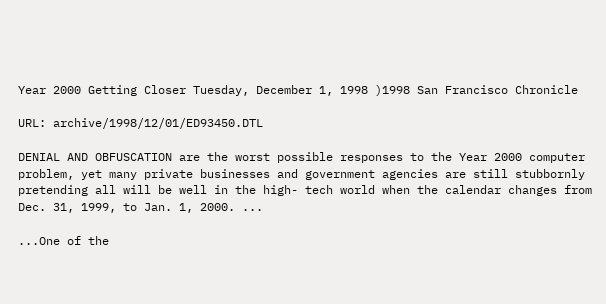Year 2000 Getting Closer Tuesday, December 1, 1998 )1998 San Francisco Chronicle

URL: archive/1998/12/01/ED93450.DTL

DENIAL AND OBFUSCATION are the worst possible responses to the Year 2000 computer problem, yet many private businesses and government agencies are still stubbornly pretending all will be well in the high- tech world when the calendar changes from Dec. 31, 1999, to Jan. 1, 2000. ...

...One of the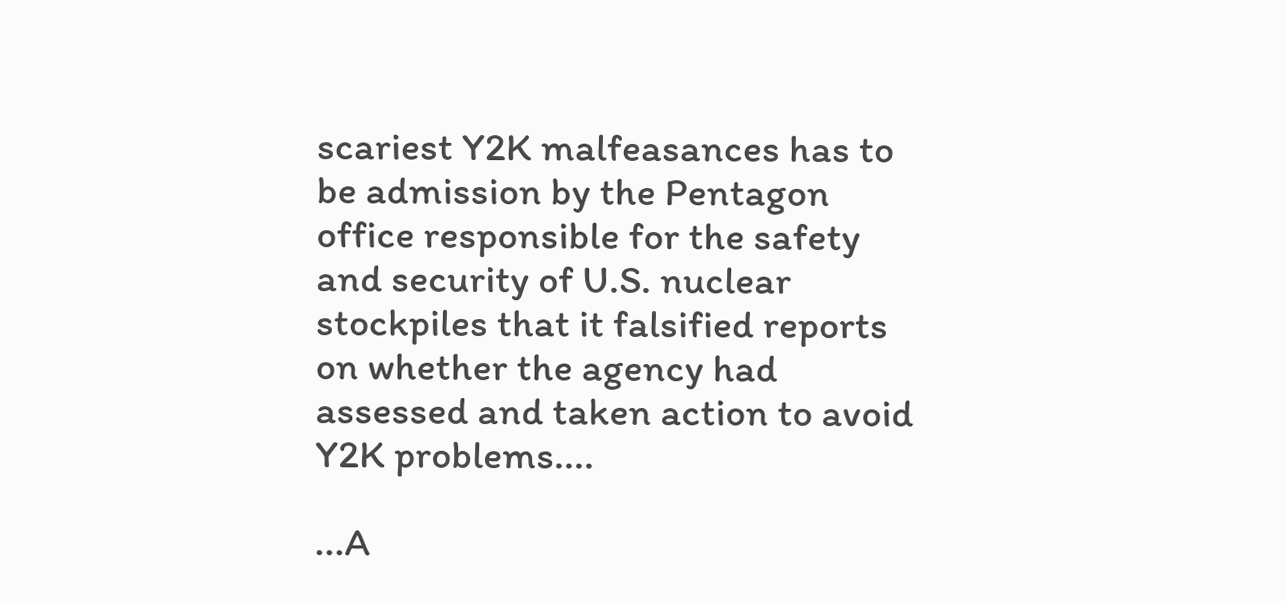scariest Y2K malfeasances has to be admission by the Pentagon office responsible for the safety and security of U.S. nuclear stockpiles that it falsified reports on whether the agency had assessed and taken action to avoid Y2K problems....

...A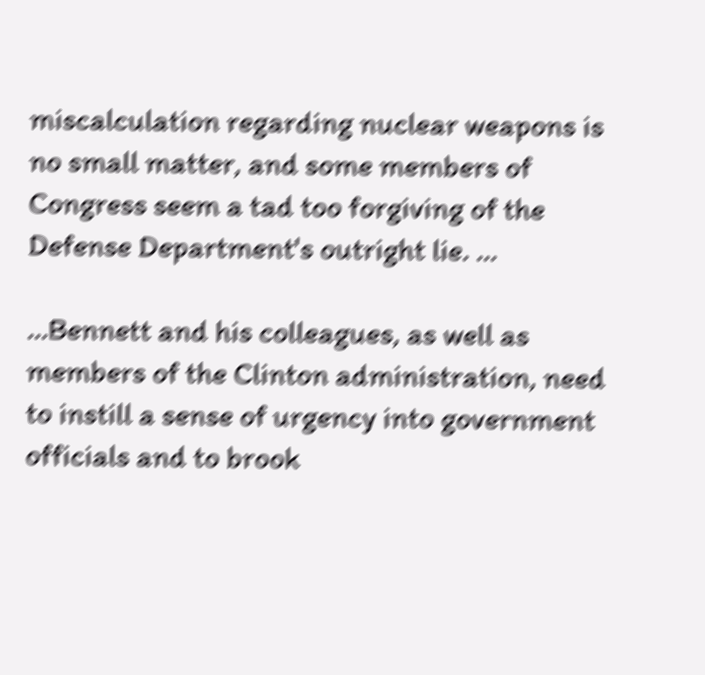miscalculation regarding nuclear weapons is no small matter, and some members of Congress seem a tad too forgiving of the Defense Department's outright lie. ...

...Bennett and his colleagues, as well as members of the Clinton administration, need to instill a sense of urgency into government officials and to brook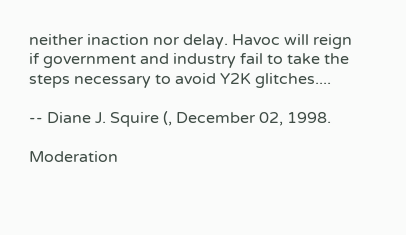neither inaction nor delay. Havoc will reign if government and industry fail to take the steps necessary to avoid Y2K glitches....

-- Diane J. Squire (, December 02, 1998.

Moderation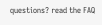questions? read the FAQ